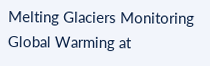Melting Glaciers Monitoring Global Warming at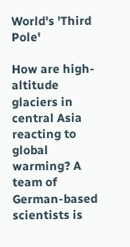World's 'Third Pole'

How are high-altitude glaciers in central Asia reacting to global warming? A team of German-based scientists is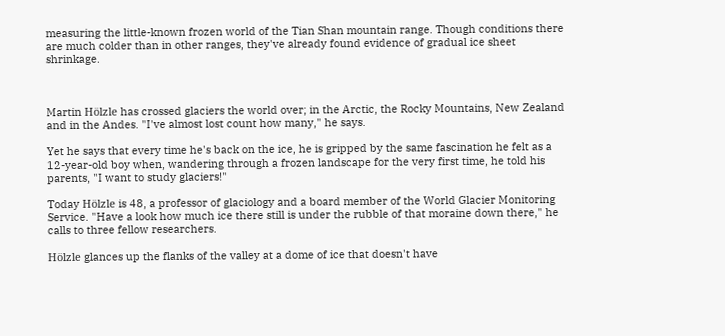measuring the little-known frozen world of the Tian Shan mountain range. Though conditions there are much colder than in other ranges, they've already found evidence of gradual ice sheet shrinkage.



Martin Hölzle has crossed glaciers the world over; in the Arctic, the Rocky Mountains, New Zealand and in the Andes. "I've almost lost count how many," he says.

Yet he says that every time he's back on the ice, he is gripped by the same fascination he felt as a 12-year-old boy when, wandering through a frozen landscape for the very first time, he told his parents, "I want to study glaciers!"

Today Hölzle is 48, a professor of glaciology and a board member of the World Glacier Monitoring Service. "Have a look how much ice there still is under the rubble of that moraine down there," he calls to three fellow researchers.

Hölzle glances up the flanks of the valley at a dome of ice that doesn't have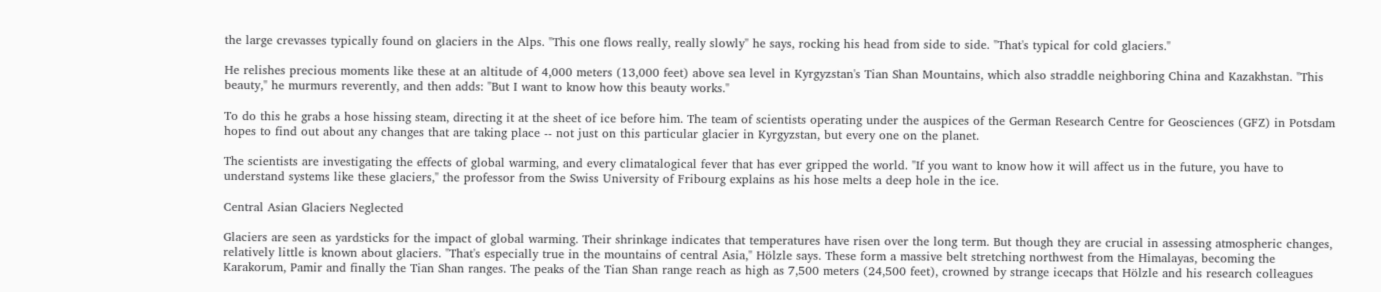the large crevasses typically found on glaciers in the Alps. "This one flows really, really slowly" he says, rocking his head from side to side. "That's typical for cold glaciers."

He relishes precious moments like these at an altitude of 4,000 meters (13,000 feet) above sea level in Kyrgyzstan's Tian Shan Mountains, which also straddle neighboring China and Kazakhstan. "This beauty," he murmurs reverently, and then adds: "But I want to know how this beauty works."

To do this he grabs a hose hissing steam, directing it at the sheet of ice before him. The team of scientists operating under the auspices of the German Research Centre for Geosciences (GFZ) in Potsdam hopes to find out about any changes that are taking place -- not just on this particular glacier in Kyrgyzstan, but every one on the planet.

The scientists are investigating the effects of global warming, and every climatalogical fever that has ever gripped the world. "If you want to know how it will affect us in the future, you have to understand systems like these glaciers," the professor from the Swiss University of Fribourg explains as his hose melts a deep hole in the ice.

Central Asian Glaciers Neglected

Glaciers are seen as yardsticks for the impact of global warming. Their shrinkage indicates that temperatures have risen over the long term. But though they are crucial in assessing atmospheric changes, relatively little is known about glaciers. "That's especially true in the mountains of central Asia," Hölzle says. These form a massive belt stretching northwest from the Himalayas, becoming the Karakorum, Pamir and finally the Tian Shan ranges. The peaks of the Tian Shan range reach as high as 7,500 meters (24,500 feet), crowned by strange icecaps that Hölzle and his research colleagues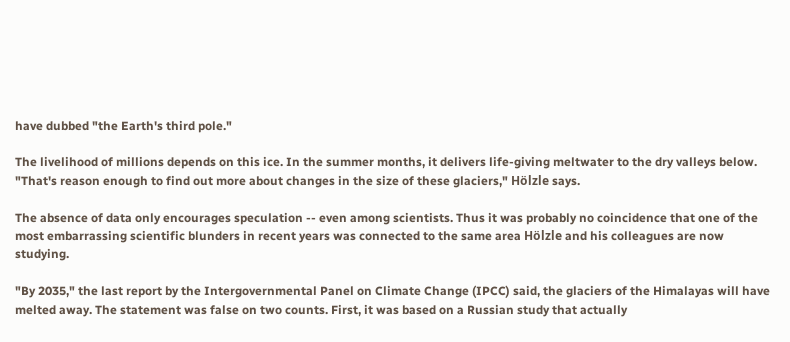have dubbed "the Earth's third pole."

The livelihood of millions depends on this ice. In the summer months, it delivers life-giving meltwater to the dry valleys below. "That's reason enough to find out more about changes in the size of these glaciers," Hölzle says.

The absence of data only encourages speculation -- even among scientists. Thus it was probably no coincidence that one of the most embarrassing scientific blunders in recent years was connected to the same area Hölzle and his colleagues are now studying.

"By 2035," the last report by the Intergovernmental Panel on Climate Change (IPCC) said, the glaciers of the Himalayas will have melted away. The statement was false on two counts. First, it was based on a Russian study that actually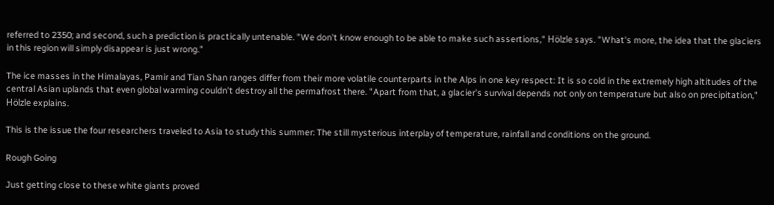referred to 2350; and second, such a prediction is practically untenable. "We don't know enough to be able to make such assertions," Hölzle says. "What's more, the idea that the glaciers in this region will simply disappear is just wrong."

The ice masses in the Himalayas, Pamir and Tian Shan ranges differ from their more volatile counterparts in the Alps in one key respect: It is so cold in the extremely high altitudes of the central Asian uplands that even global warming couldn't destroy all the permafrost there. "Apart from that, a glacier's survival depends not only on temperature but also on precipitation," Hölzle explains.

This is the issue the four researchers traveled to Asia to study this summer: The still mysterious interplay of temperature, rainfall and conditions on the ground.

Rough Going

Just getting close to these white giants proved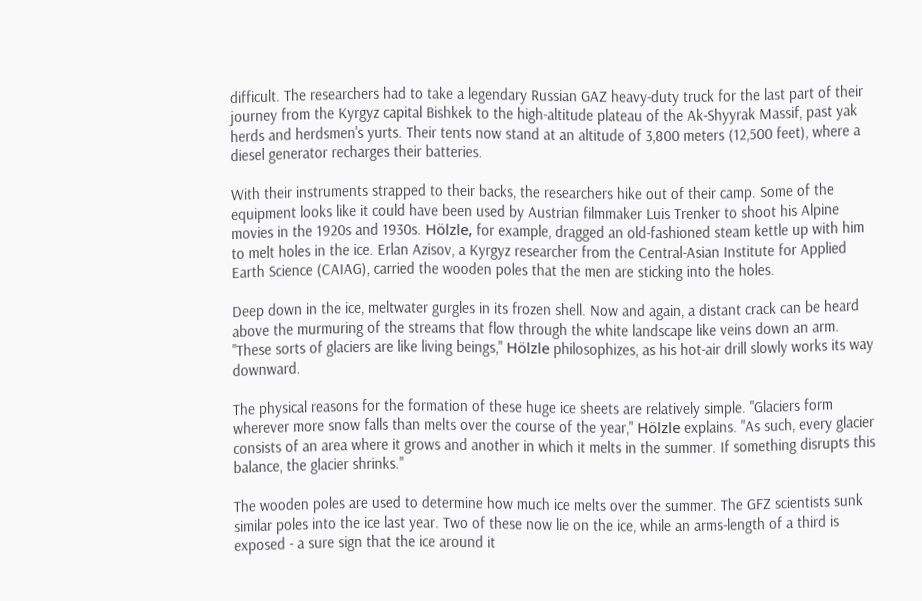difficult. The researchers had to take a legendary Russian GAZ heavy-duty truck for the last part of their journey from the Kyrgyz capital Bishkek to the high-altitude plateau of the Ak-Shyyrak Massif, past yak herds and herdsmen's yurts. Their tents now stand at an altitude of 3,800 meters (12,500 feet), where a diesel generator recharges their batteries.

With their instruments strapped to their backs, the researchers hike out of their camp. Some of the equipment looks like it could have been used by Austrian filmmaker Luis Trenker to shoot his Alpine movies in the 1920s and 1930s. Hölzle, for example, dragged an old-fashioned steam kettle up with him to melt holes in the ice. Erlan Azisov, a Kyrgyz researcher from the Central-Asian Institute for Applied Earth Science (CAIAG), carried the wooden poles that the men are sticking into the holes.

Deep down in the ice, meltwater gurgles in its frozen shell. Now and again, a distant crack can be heard above the murmuring of the streams that flow through the white landscape like veins down an arm. "These sorts of glaciers are like living beings," Hölzle philosophizes, as his hot-air drill slowly works its way downward.

The physical reasons for the formation of these huge ice sheets are relatively simple. "Glaciers form wherever more snow falls than melts over the course of the year," Hölzle explains. "As such, every glacier consists of an area where it grows and another in which it melts in the summer. If something disrupts this balance, the glacier shrinks."

The wooden poles are used to determine how much ice melts over the summer. The GFZ scientists sunk similar poles into the ice last year. Two of these now lie on the ice, while an arms-length of a third is exposed - a sure sign that the ice around it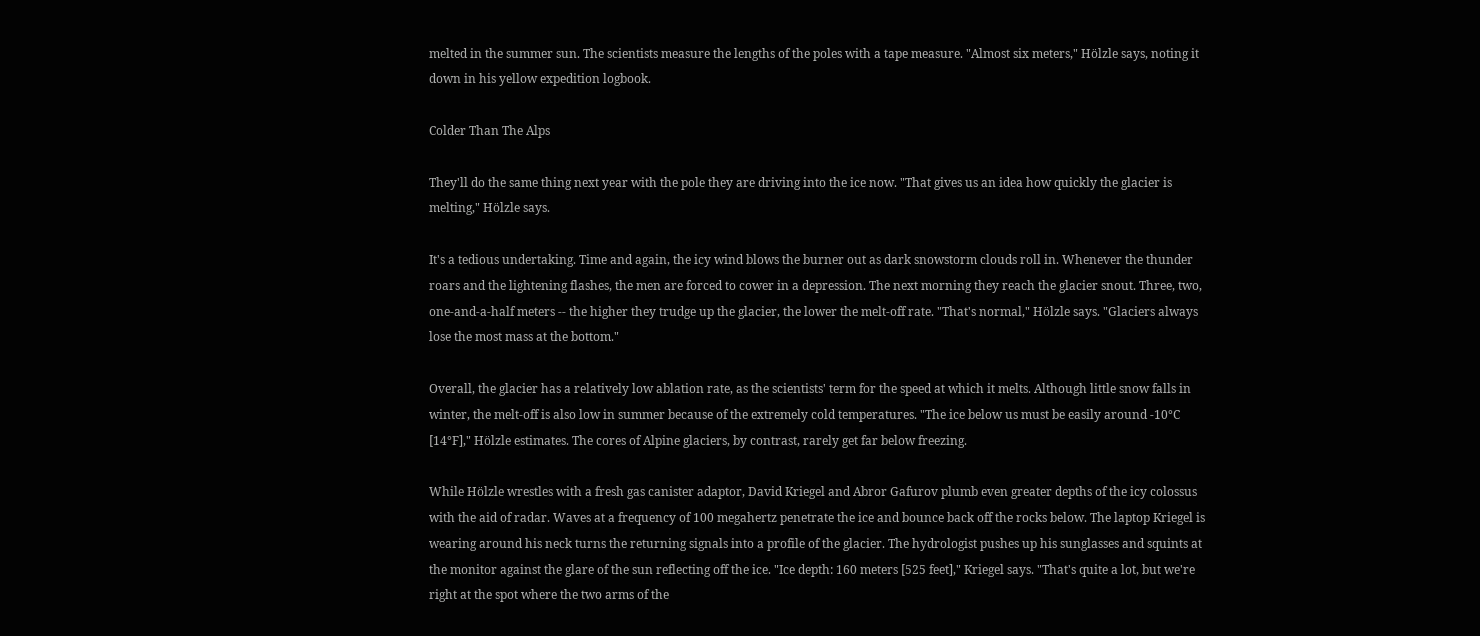melted in the summer sun. The scientists measure the lengths of the poles with a tape measure. "Almost six meters," Hölzle says, noting it down in his yellow expedition logbook.

Colder Than The Alps

They'll do the same thing next year with the pole they are driving into the ice now. "That gives us an idea how quickly the glacier is melting," Hölzle says.

It's a tedious undertaking. Time and again, the icy wind blows the burner out as dark snowstorm clouds roll in. Whenever the thunder roars and the lightening flashes, the men are forced to cower in a depression. The next morning they reach the glacier snout. Three, two, one-and-a-half meters -- the higher they trudge up the glacier, the lower the melt-off rate. "That's normal," Hölzle says. "Glaciers always lose the most mass at the bottom."

Overall, the glacier has a relatively low ablation rate, as the scientists' term for the speed at which it melts. Although little snow falls in winter, the melt-off is also low in summer because of the extremely cold temperatures. "The ice below us must be easily around -10°C [14°F]," Hölzle estimates. The cores of Alpine glaciers, by contrast, rarely get far below freezing.

While Hölzle wrestles with a fresh gas canister adaptor, David Kriegel and Abror Gafurov plumb even greater depths of the icy colossus with the aid of radar. Waves at a frequency of 100 megahertz penetrate the ice and bounce back off the rocks below. The laptop Kriegel is wearing around his neck turns the returning signals into a profile of the glacier. The hydrologist pushes up his sunglasses and squints at the monitor against the glare of the sun reflecting off the ice. "Ice depth: 160 meters [525 feet]," Kriegel says. "That's quite a lot, but we're right at the spot where the two arms of the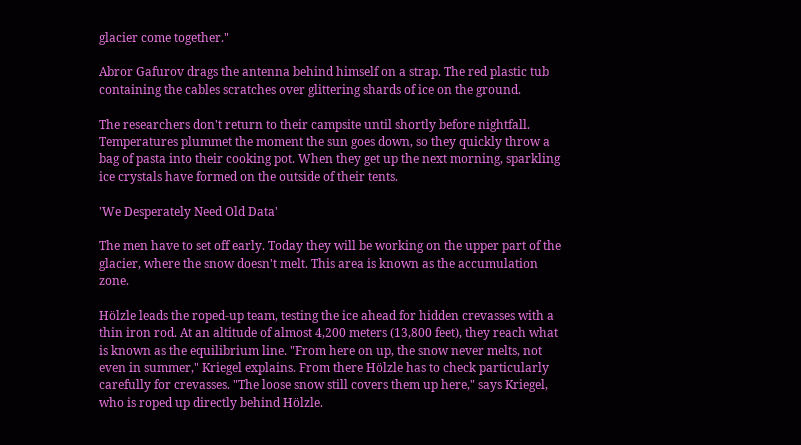glacier come together."

Abror Gafurov drags the antenna behind himself on a strap. The red plastic tub containing the cables scratches over glittering shards of ice on the ground.

The researchers don't return to their campsite until shortly before nightfall. Temperatures plummet the moment the sun goes down, so they quickly throw a bag of pasta into their cooking pot. When they get up the next morning, sparkling ice crystals have formed on the outside of their tents.

'We Desperately Need Old Data'

The men have to set off early. Today they will be working on the upper part of the glacier, where the snow doesn't melt. This area is known as the accumulation zone.

Hölzle leads the roped-up team, testing the ice ahead for hidden crevasses with a thin iron rod. At an altitude of almost 4,200 meters (13,800 feet), they reach what is known as the equilibrium line. "From here on up, the snow never melts, not even in summer," Kriegel explains. From there Hölzle has to check particularly carefully for crevasses. "The loose snow still covers them up here," says Kriegel, who is roped up directly behind Hölzle.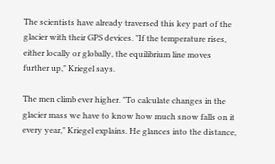The scientists have already traversed this key part of the glacier with their GPS devices. "If the temperature rises, either locally or globally, the equilibrium line moves further up," Kriegel says.

The men climb ever higher. "To calculate changes in the glacier mass we have to know how much snow falls on it every year," Kriegel explains. He glances into the distance,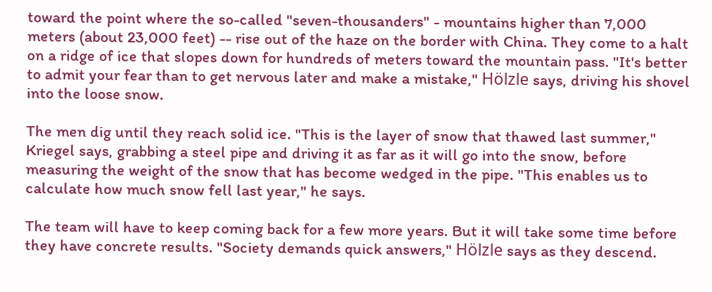toward the point where the so-called "seven-thousanders" - mountains higher than 7,000 meters (about 23,000 feet) -- rise out of the haze on the border with China. They come to a halt on a ridge of ice that slopes down for hundreds of meters toward the mountain pass. "It's better to admit your fear than to get nervous later and make a mistake," Hölzle says, driving his shovel into the loose snow.

The men dig until they reach solid ice. "This is the layer of snow that thawed last summer," Kriegel says, grabbing a steel pipe and driving it as far as it will go into the snow, before measuring the weight of the snow that has become wedged in the pipe. "This enables us to calculate how much snow fell last year," he says.

The team will have to keep coming back for a few more years. But it will take some time before they have concrete results. "Society demands quick answers," Hölzle says as they descend.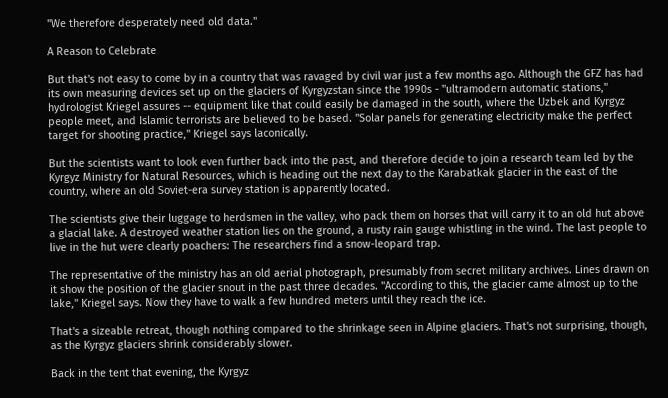"We therefore desperately need old data."

A Reason to Celebrate

But that's not easy to come by in a country that was ravaged by civil war just a few months ago. Although the GFZ has had its own measuring devices set up on the glaciers of Kyrgyzstan since the 1990s - "ultramodern automatic stations," hydrologist Kriegel assures -- equipment like that could easily be damaged in the south, where the Uzbek and Kyrgyz people meet, and Islamic terrorists are believed to be based. "Solar panels for generating electricity make the perfect target for shooting practice," Kriegel says laconically.

But the scientists want to look even further back into the past, and therefore decide to join a research team led by the Kyrgyz Ministry for Natural Resources, which is heading out the next day to the Karabatkak glacier in the east of the country, where an old Soviet-era survey station is apparently located.

The scientists give their luggage to herdsmen in the valley, who pack them on horses that will carry it to an old hut above a glacial lake. A destroyed weather station lies on the ground, a rusty rain gauge whistling in the wind. The last people to live in the hut were clearly poachers: The researchers find a snow-leopard trap.

The representative of the ministry has an old aerial photograph, presumably from secret military archives. Lines drawn on it show the position of the glacier snout in the past three decades. "According to this, the glacier came almost up to the lake," Kriegel says. Now they have to walk a few hundred meters until they reach the ice.

That's a sizeable retreat, though nothing compared to the shrinkage seen in Alpine glaciers. That's not surprising, though, as the Kyrgyz glaciers shrink considerably slower.

Back in the tent that evening, the Kyrgyz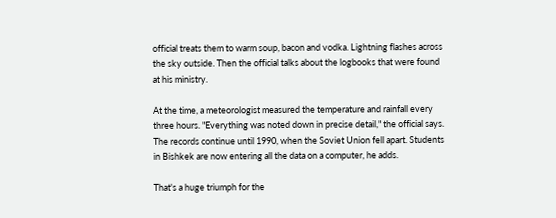official treats them to warm soup, bacon and vodka. Lightning flashes across the sky outside. Then the official talks about the logbooks that were found at his ministry.

At the time, a meteorologist measured the temperature and rainfall every three hours. "Everything was noted down in precise detail," the official says. The records continue until 1990, when the Soviet Union fell apart. Students in Bishkek are now entering all the data on a computer, he adds.

That's a huge triumph for the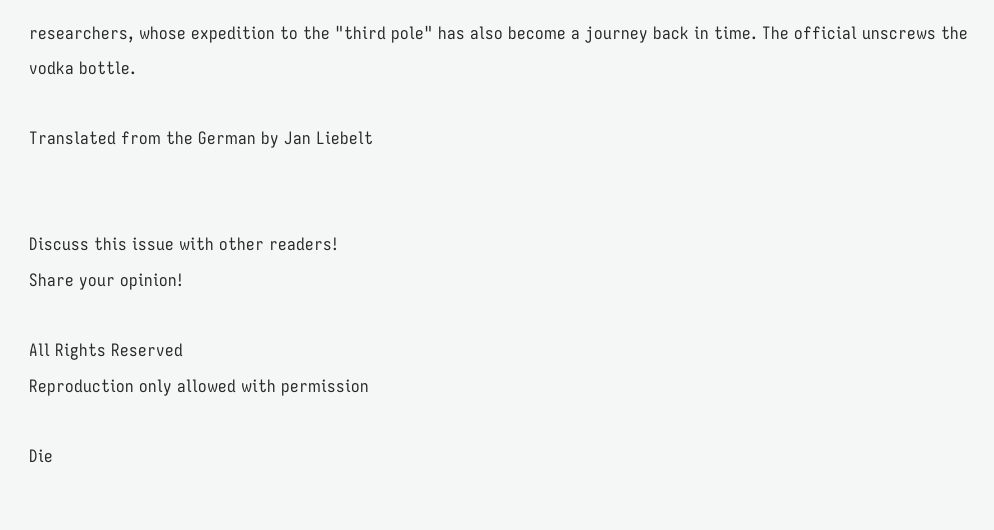researchers, whose expedition to the "third pole" has also become a journey back in time. The official unscrews the vodka bottle.

Translated from the German by Jan Liebelt


Discuss this issue with other readers!
Share your opinion!

All Rights Reserved
Reproduction only allowed with permission

Die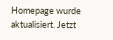Homepage wurde aktualisiert. Jetzt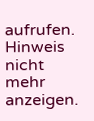aufrufen.
Hinweis nicht mehr anzeigen.